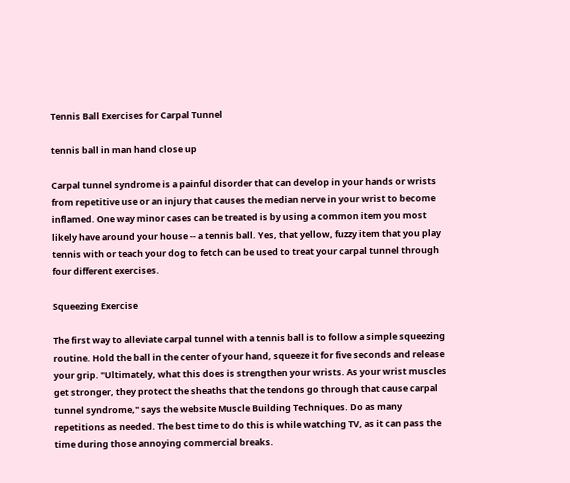Tennis Ball Exercises for Carpal Tunnel

tennis ball in man hand close up

Carpal tunnel syndrome is a painful disorder that can develop in your hands or wrists from repetitive use or an injury that causes the median nerve in your wrist to become inflamed. One way minor cases can be treated is by using a common item you most likely have around your house -- a tennis ball. Yes, that yellow, fuzzy item that you play tennis with or teach your dog to fetch can be used to treat your carpal tunnel through four different exercises.

Squeezing Exercise

The first way to alleviate carpal tunnel with a tennis ball is to follow a simple squeezing routine. Hold the ball in the center of your hand, squeeze it for five seconds and release your grip. "Ultimately, what this does is strengthen your wrists. As your wrist muscles get stronger, they protect the sheaths that the tendons go through that cause carpal tunnel syndrome," says the website Muscle Building Techniques. Do as many repetitions as needed. The best time to do this is while watching TV, as it can pass the time during those annoying commercial breaks.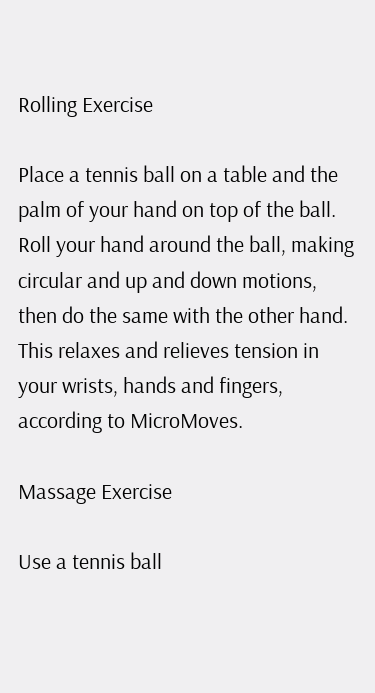Rolling Exercise

Place a tennis ball on a table and the palm of your hand on top of the ball. Roll your hand around the ball, making circular and up and down motions, then do the same with the other hand. This relaxes and relieves tension in your wrists, hands and fingers, according to MicroMoves.

Massage Exercise

Use a tennis ball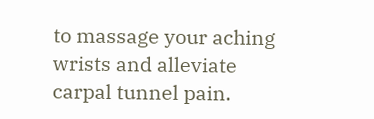to massage your aching wrists and alleviate carpal tunnel pain.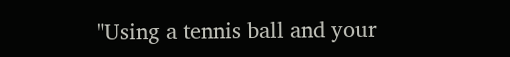"Using a tennis ball and your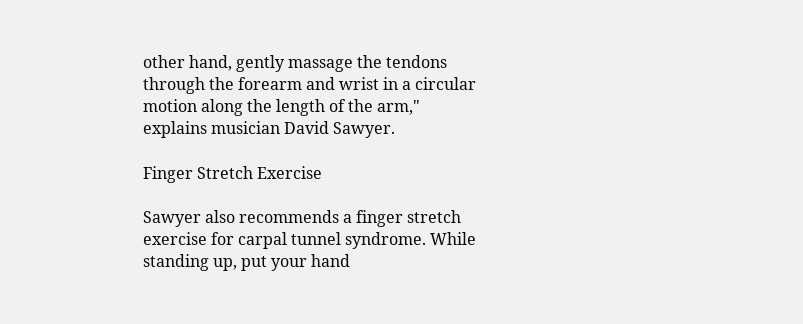other hand, gently massage the tendons through the forearm and wrist in a circular motion along the length of the arm," explains musician David Sawyer.

Finger Stretch Exercise

Sawyer also recommends a finger stretch exercise for carpal tunnel syndrome. While standing up, put your hand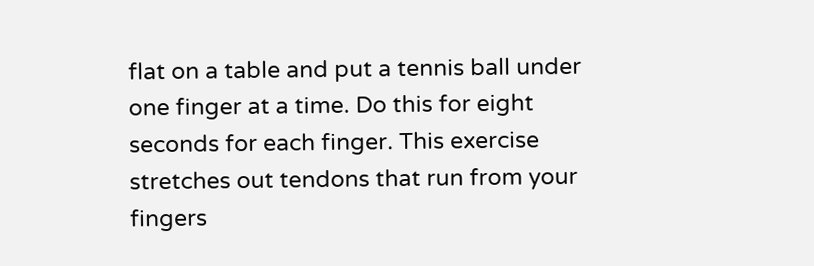flat on a table and put a tennis ball under one finger at a time. Do this for eight seconds for each finger. This exercise stretches out tendons that run from your fingers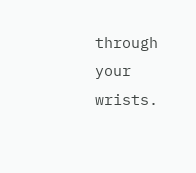through your wrists.